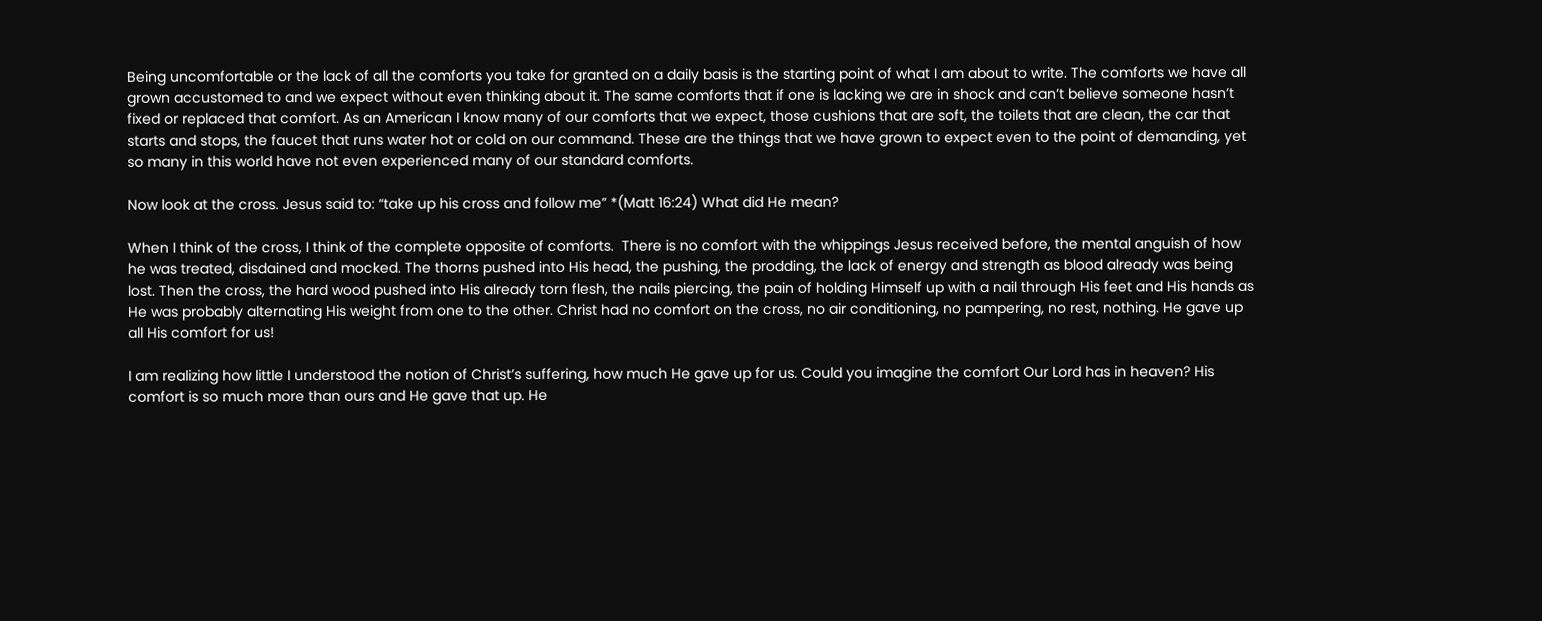Being uncomfortable or the lack of all the comforts you take for granted on a daily basis is the starting point of what I am about to write. The comforts we have all grown accustomed to and we expect without even thinking about it. The same comforts that if one is lacking we are in shock and can’t believe someone hasn’t fixed or replaced that comfort. As an American I know many of our comforts that we expect, those cushions that are soft, the toilets that are clean, the car that starts and stops, the faucet that runs water hot or cold on our command. These are the things that we have grown to expect even to the point of demanding, yet so many in this world have not even experienced many of our standard comforts.

Now look at the cross. Jesus said to: “take up his cross and follow me” *(Matt 16:24) What did He mean?

When I think of the cross, I think of the complete opposite of comforts.  There is no comfort with the whippings Jesus received before, the mental anguish of how he was treated, disdained and mocked. The thorns pushed into His head, the pushing, the prodding, the lack of energy and strength as blood already was being lost. Then the cross, the hard wood pushed into His already torn flesh, the nails piercing, the pain of holding Himself up with a nail through His feet and His hands as He was probably alternating His weight from one to the other. Christ had no comfort on the cross, no air conditioning, no pampering, no rest, nothing. He gave up all His comfort for us!

I am realizing how little I understood the notion of Christ’s suffering, how much He gave up for us. Could you imagine the comfort Our Lord has in heaven? His comfort is so much more than ours and He gave that up. He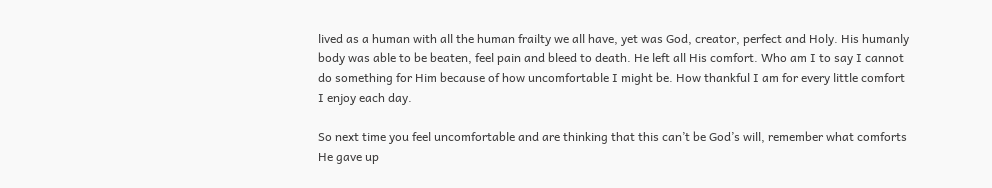lived as a human with all the human frailty we all have, yet was God, creator, perfect and Holy. His humanly body was able to be beaten, feel pain and bleed to death. He left all His comfort. Who am I to say I cannot do something for Him because of how uncomfortable I might be. How thankful I am for every little comfort I enjoy each day.

So next time you feel uncomfortable and are thinking that this can’t be God’s will, remember what comforts He gave up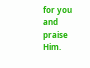for you and praise Him.